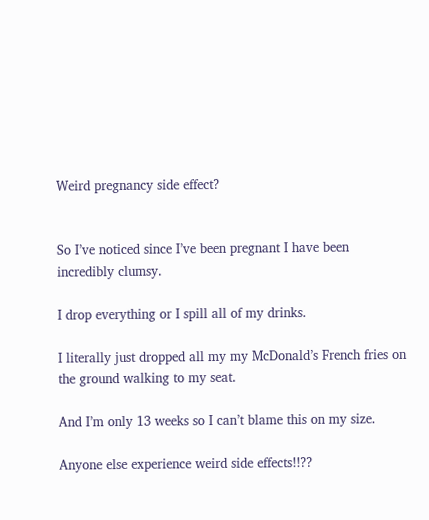Weird pregnancy side effect?


So I’ve noticed since I’ve been pregnant I have been incredibly clumsy.

I drop everything or I spill all of my drinks.

I literally just dropped all my my McDonald’s French fries on the ground walking to my seat.

And I’m only 13 weeks so I can’t blame this on my size.

Anyone else experience weird side effects!!??